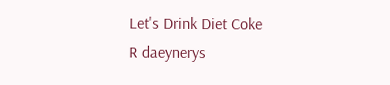Let's Drink Diet Coke
R daeynerys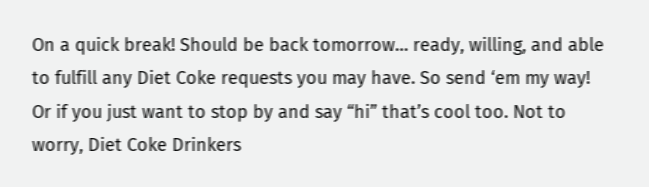On a quick break! Should be back tomorrow… ready, willing, and able to fulfill any Diet Coke requests you may have. So send ‘em my way! Or if you just want to stop by and say “hi” that’s cool too. Not to worry, Diet Coke Drinkers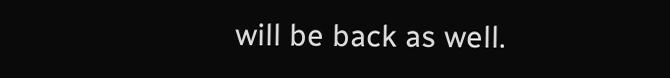will be back as well.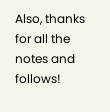Also, thanks for all the notes and follows!